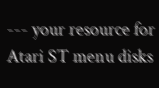--- your resource for Atari ST menu disks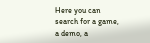Here you can search for a game, a demo, a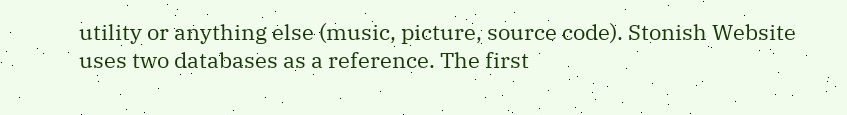utility or anything else (music, picture, source code). Stonish Website uses two databases as a reference. The first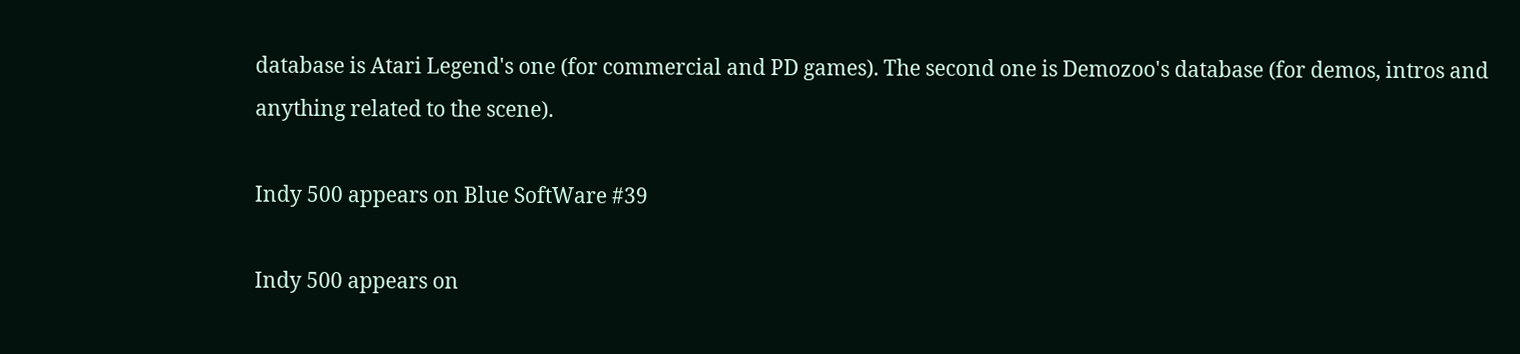database is Atari Legend's one (for commercial and PD games). The second one is Demozoo's database (for demos, intros and anything related to the scene).

Indy 500 appears on Blue SoftWare #39

Indy 500 appears on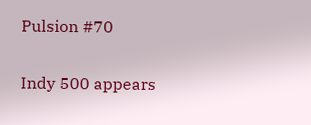Pulsion #70

Indy 500 appears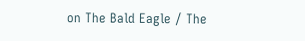on The Bald Eagle / The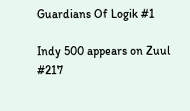Guardians Of Logik #1

Indy 500 appears on Zuul #217